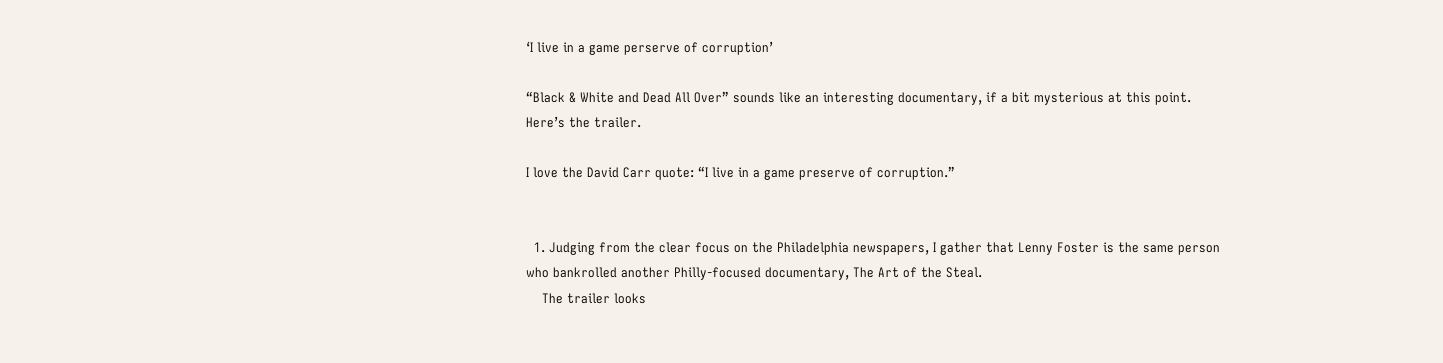‘I live in a game perserve of corruption’

“Black & White and Dead All Over” sounds like an interesting documentary, if a bit mysterious at this point. Here’s the trailer.

I love the David Carr quote: “I live in a game preserve of corruption.”


  1. Judging from the clear focus on the Philadelphia newspapers, I gather that Lenny Foster is the same person who bankrolled another Philly-focused documentary, The Art of the Steal.
    The trailer looks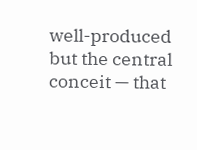well-produced but the central conceit — that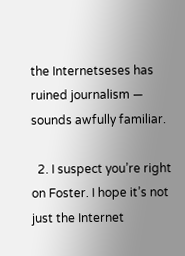the Internetseses has ruined journalism — sounds awfully familiar.

  2. I suspect you’re right on Foster. I hope it’s not just the Internet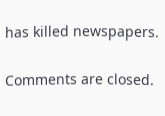has killed newspapers.

Comments are closed.